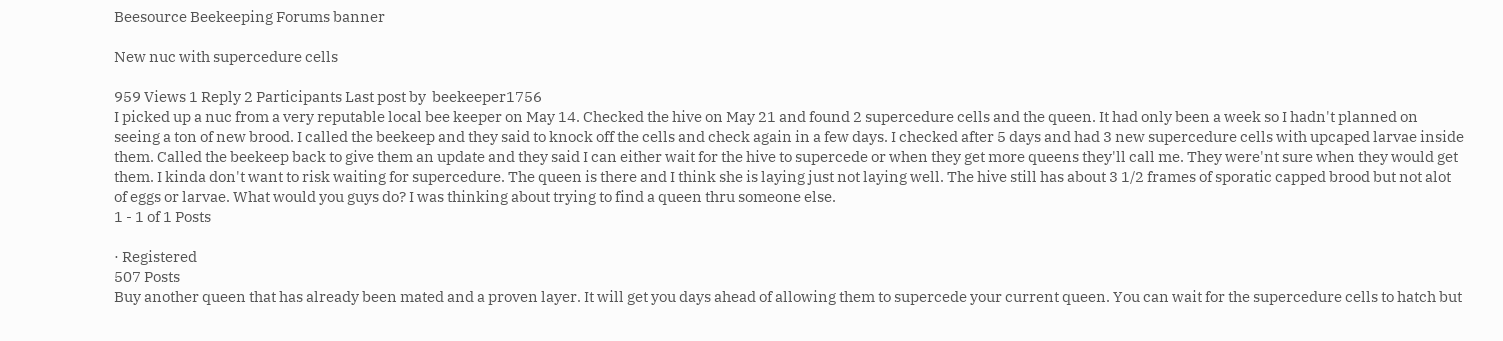Beesource Beekeeping Forums banner

New nuc with supercedure cells

959 Views 1 Reply 2 Participants Last post by  beekeeper1756
I picked up a nuc from a very reputable local bee keeper on May 14. Checked the hive on May 21 and found 2 supercedure cells and the queen. It had only been a week so I hadn't planned on seeing a ton of new brood. I called the beekeep and they said to knock off the cells and check again in a few days. I checked after 5 days and had 3 new supercedure cells with upcaped larvae inside them. Called the beekeep back to give them an update and they said I can either wait for the hive to supercede or when they get more queens they'll call me. They were'nt sure when they would get them. I kinda don't want to risk waiting for supercedure. The queen is there and I think she is laying just not laying well. The hive still has about 3 1/2 frames of sporatic capped brood but not alot of eggs or larvae. What would you guys do? I was thinking about trying to find a queen thru someone else.
1 - 1 of 1 Posts

· Registered
507 Posts
Buy another queen that has already been mated and a proven layer. It will get you days ahead of allowing them to supercede your current queen. You can wait for the supercedure cells to hatch but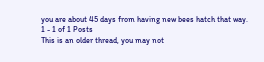you are about 45 days from having new bees hatch that way.
1 - 1 of 1 Posts
This is an older thread, you may not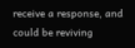receive a response, and could be reviving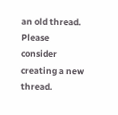an old thread. Please consider creating a new thread.